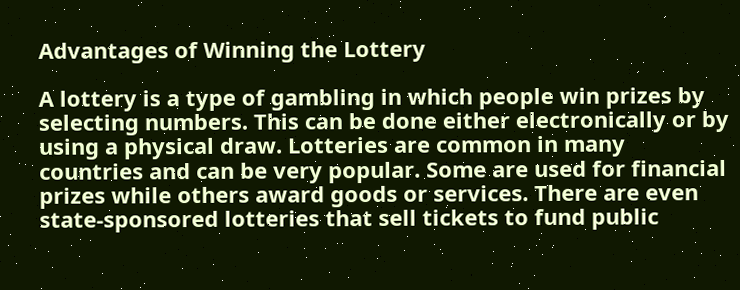Advantages of Winning the Lottery

A lottery is a type of gambling in which people win prizes by selecting numbers. This can be done either electronically or by using a physical draw. Lotteries are common in many countries and can be very popular. Some are used for financial prizes while others award goods or services. There are even state-sponsored lotteries that sell tickets to fund public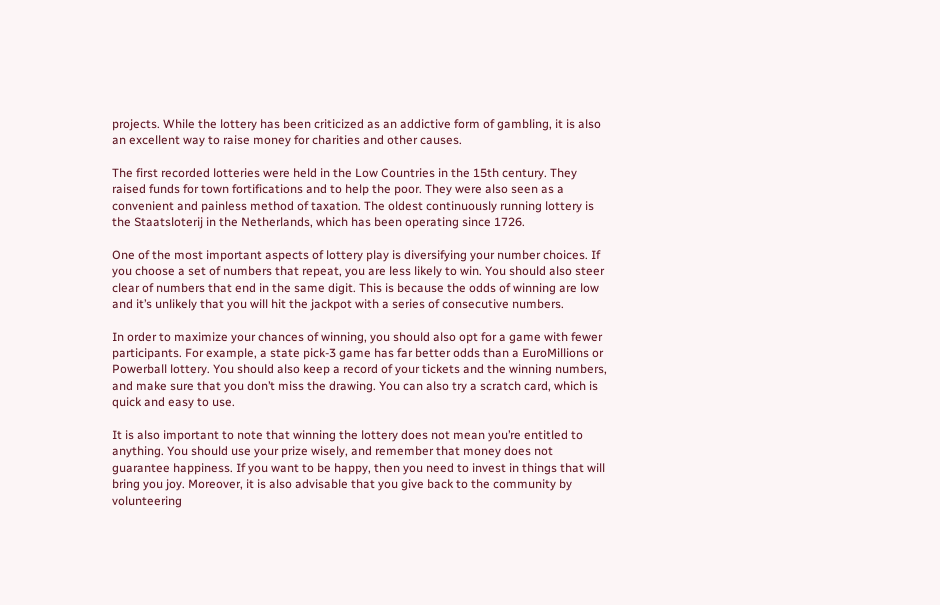projects. While the lottery has been criticized as an addictive form of gambling, it is also an excellent way to raise money for charities and other causes.

The first recorded lotteries were held in the Low Countries in the 15th century. They raised funds for town fortifications and to help the poor. They were also seen as a convenient and painless method of taxation. The oldest continuously running lottery is the Staatsloterij in the Netherlands, which has been operating since 1726.

One of the most important aspects of lottery play is diversifying your number choices. If you choose a set of numbers that repeat, you are less likely to win. You should also steer clear of numbers that end in the same digit. This is because the odds of winning are low and it’s unlikely that you will hit the jackpot with a series of consecutive numbers.

In order to maximize your chances of winning, you should also opt for a game with fewer participants. For example, a state pick-3 game has far better odds than a EuroMillions or Powerball lottery. You should also keep a record of your tickets and the winning numbers, and make sure that you don’t miss the drawing. You can also try a scratch card, which is quick and easy to use.

It is also important to note that winning the lottery does not mean you’re entitled to anything. You should use your prize wisely, and remember that money does not guarantee happiness. If you want to be happy, then you need to invest in things that will bring you joy. Moreover, it is also advisable that you give back to the community by volunteering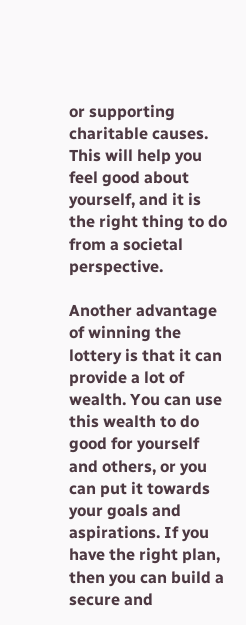or supporting charitable causes. This will help you feel good about yourself, and it is the right thing to do from a societal perspective.

Another advantage of winning the lottery is that it can provide a lot of wealth. You can use this wealth to do good for yourself and others, or you can put it towards your goals and aspirations. If you have the right plan, then you can build a secure and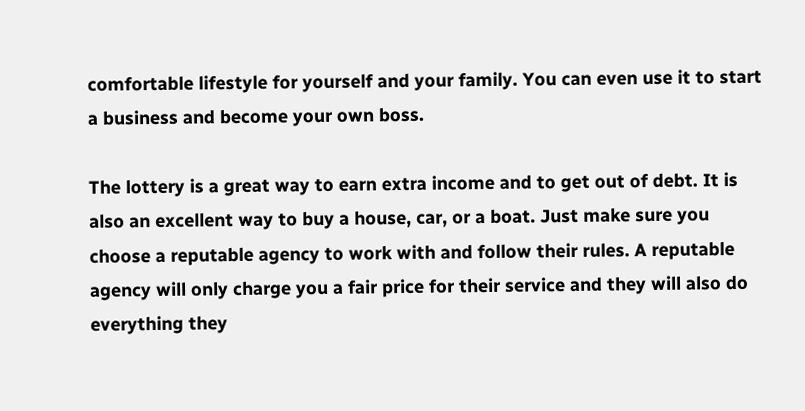comfortable lifestyle for yourself and your family. You can even use it to start a business and become your own boss.

The lottery is a great way to earn extra income and to get out of debt. It is also an excellent way to buy a house, car, or a boat. Just make sure you choose a reputable agency to work with and follow their rules. A reputable agency will only charge you a fair price for their service and they will also do everything they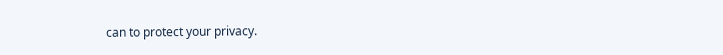can to protect your privacy.